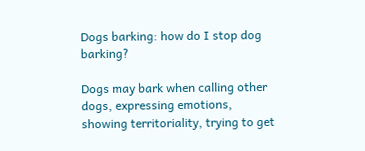Dogs barking: how do I stop dog barking?

Dogs may bark when calling other dogs, expressing emotions, showing territoriality, trying to get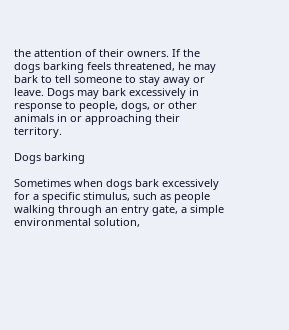the attention of their owners. If the dogs barking feels threatened, he may bark to tell someone to stay away or leave. Dogs may bark excessively in response to people, dogs, or other animals in or approaching their territory.

Dogs barking

Sometimes when dogs bark excessively for a specific stimulus, such as people walking through an entry gate, a simple environmental solution,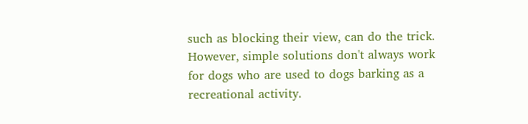such as blocking their view, can do the trick. However, simple solutions don't always work for dogs who are used to dogs barking as a recreational activity.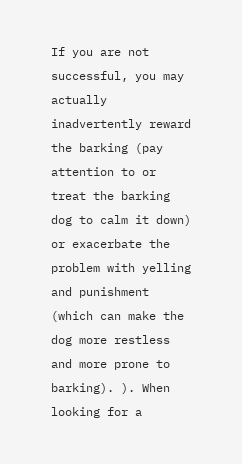If you are not successful, you may actually inadvertently reward the barking (pay attention to or treat the barking dog to calm it down) or exacerbate the problem with yelling and punishment (which can make the dog more restless and more prone to barking). ). When looking for a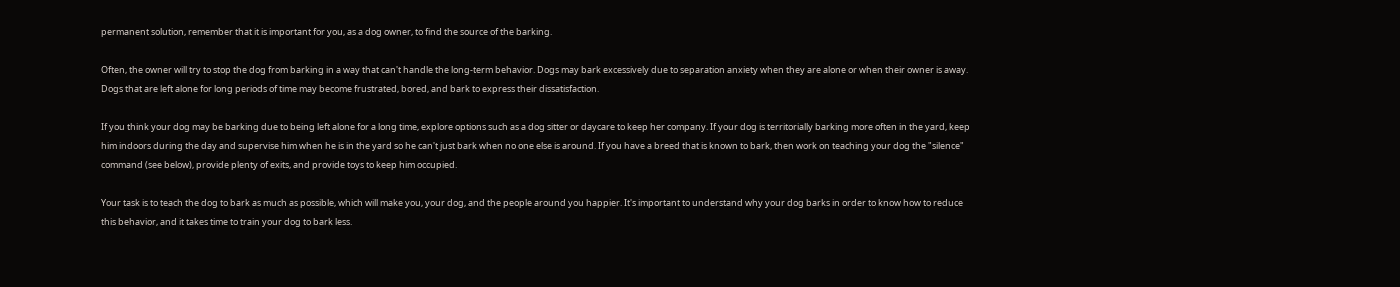permanent solution, remember that it is important for you, as a dog owner, to find the source of the barking.

Often, the owner will try to stop the dog from barking in a way that can't handle the long-term behavior. Dogs may bark excessively due to separation anxiety when they are alone or when their owner is away. Dogs that are left alone for long periods of time may become frustrated, bored, and bark to express their dissatisfaction.

If you think your dog may be barking due to being left alone for a long time, explore options such as a dog sitter or daycare to keep her company. If your dog is territorially barking more often in the yard, keep him indoors during the day and supervise him when he is in the yard so he can't just bark when no one else is around. If you have a breed that is known to bark, then work on teaching your dog the "silence" command (see below), provide plenty of exits, and provide toys to keep him occupied.

Your task is to teach the dog to bark as much as possible, which will make you, your dog, and the people around you happier. It's important to understand why your dog barks in order to know how to reduce this behavior, and it takes time to train your dog to bark less.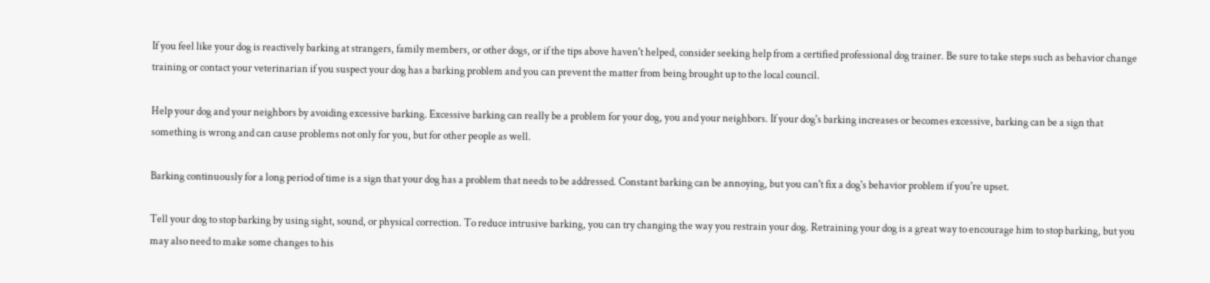If you feel like your dog is reactively barking at strangers, family members, or other dogs, or if the tips above haven't helped, consider seeking help from a certified professional dog trainer. Be sure to take steps such as behavior change training or contact your veterinarian if you suspect your dog has a barking problem and you can prevent the matter from being brought up to the local council.

Help your dog and your neighbors by avoiding excessive barking. Excessive barking can really be a problem for your dog, you and your neighbors. If your dog's barking increases or becomes excessive, barking can be a sign that something is wrong and can cause problems not only for you, but for other people as well.

Barking continuously for a long period of time is a sign that your dog has a problem that needs to be addressed. Constant barking can be annoying, but you can't fix a dog's behavior problem if you're upset.

Tell your dog to stop barking by using sight, sound, or physical correction. To reduce intrusive barking, you can try changing the way you restrain your dog. Retraining your dog is a great way to encourage him to stop barking, but you may also need to make some changes to his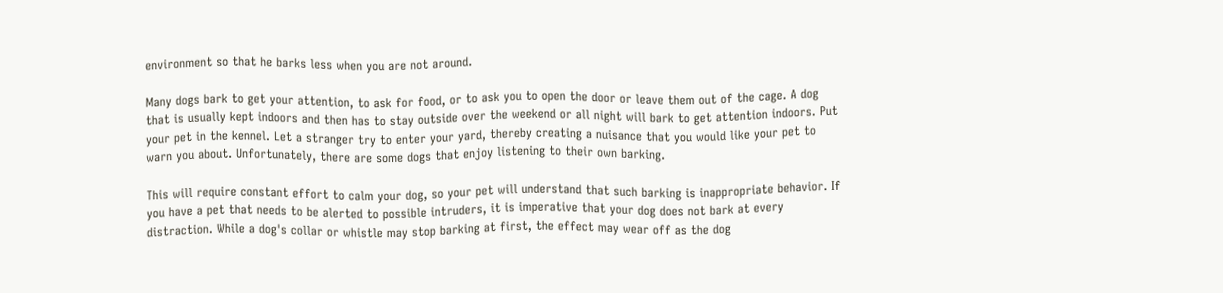environment so that he barks less when you are not around.

Many dogs bark to get your attention, to ask for food, or to ask you to open the door or leave them out of the cage. A dog that is usually kept indoors and then has to stay outside over the weekend or all night will bark to get attention indoors. Put your pet in the kennel. Let a stranger try to enter your yard, thereby creating a nuisance that you would like your pet to warn you about. Unfortunately, there are some dogs that enjoy listening to their own barking.

This will require constant effort to calm your dog, so your pet will understand that such barking is inappropriate behavior. If you have a pet that needs to be alerted to possible intruders, it is imperative that your dog does not bark at every distraction. While a dog's collar or whistle may stop barking at first, the effect may wear off as the dog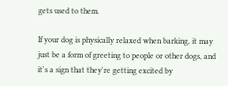gets used to them.

If your dog is physically relaxed when barking, it may just be a form of greeting to people or other dogs, and it's a sign that they're getting excited by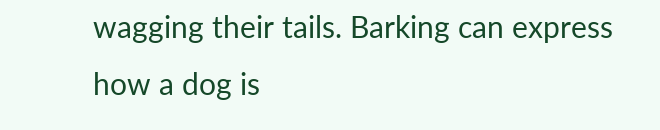wagging their tails. Barking can express how a dog is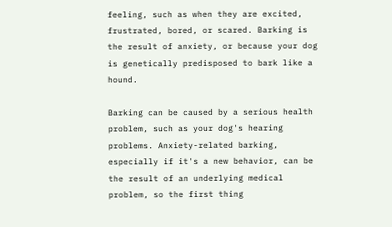feeling, such as when they are excited, frustrated, bored, or scared. Barking is the result of anxiety, or because your dog is genetically predisposed to bark like a hound.

Barking can be caused by a serious health problem, such as your dog's hearing problems. Anxiety-related barking, especially if it's a new behavior, can be the result of an underlying medical problem, so the first thing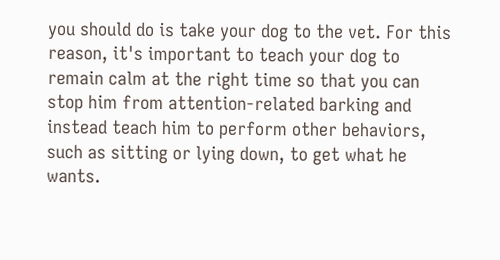you should do is take your dog to the vet. For this reason, it's important to teach your dog to remain calm at the right time so that you can stop him from attention-related barking and instead teach him to perform other behaviors, such as sitting or lying down, to get what he wants.